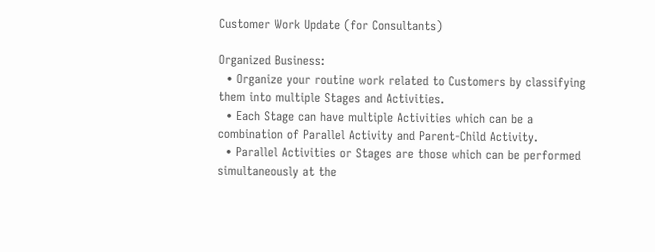Customer Work Update (for Consultants)

Organized Business:
  • Organize your routine work related to Customers by classifying them into multiple Stages and Activities.
  • Each Stage can have multiple Activities which can be a combination of Parallel Activity and Parent-Child Activity.
  • Parallel Activities or Stages are those which can be performed simultaneously at the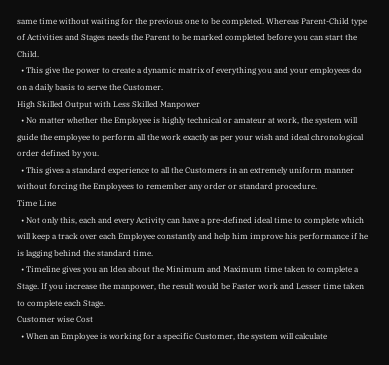same time without waiting for the previous one to be completed. Whereas Parent-Child type of Activities and Stages needs the Parent to be marked completed before you can start the Child.
  • This give the power to create a dynamic matrix of everything you and your employees do on a daily basis to serve the Customer.
High Skilled Output with Less Skilled Manpower
  • No matter whether the Employee is highly technical or amateur at work, the system will guide the employee to perform all the work exactly as per your wish and ideal chronological order defined by you.
  • This gives a standard experience to all the Customers in an extremely uniform manner without forcing the Employees to remember any order or standard procedure.
Time Line
  • Not only this, each and every Activity can have a pre-defined ideal time to complete which will keep a track over each Employee constantly and help him improve his performance if he is lagging behind the standard time.
  • Timeline gives you an Idea about the Minimum and Maximum time taken to complete a Stage. If you increase the manpower, the result would be Faster work and Lesser time taken to complete each Stage.
Customer wise Cost
  • When an Employee is working for a specific Customer, the system will calculate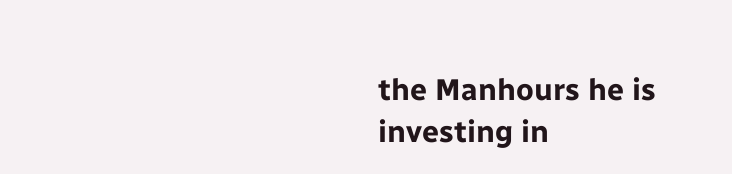the Manhours he is investing in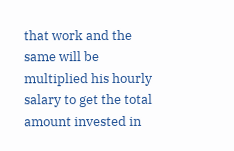that work and the same will be multiplied his hourly salary to get the total amount invested in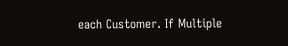each Customer. If Multiple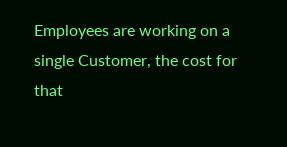Employees are working on a single Customer, the cost for that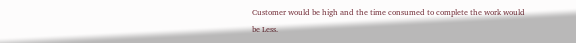Customer would be high and the time consumed to complete the work would be Less.